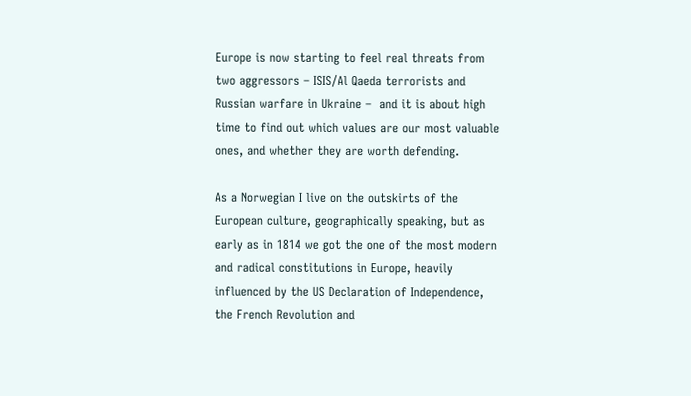Europe is now starting to feel real threats from two aggressors – ISIS/Al Qaeda terrorists and Russian warfare in Ukraine –  and it is about high time to find out which values are our most valuable ones, and whether they are worth defending.

As a Norwegian I live on the outskirts of the European culture, geographically speaking, but as early as in 1814 we got the one of the most modern and radical constitutions in Europe, heavily influenced by the US Declaration of Independence, the French Revolution and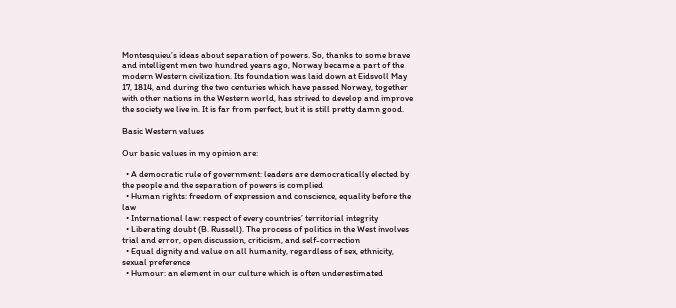Montesquieu’s ideas about separation of powers. So, thanks to some brave and intelligent men two hundred years ago, Norway became a part of the modern Western civilization. Its foundation was laid down at Eidsvoll May 17, 1814, and during the two centuries which have passed Norway, together with other nations in the Western world, has strived to develop and improve the society we live in. It is far from perfect, but it is still pretty damn good.

Basic Western values

Our basic values in my opinion are:

  • A democratic rule of government: leaders are democratically elected by the people and the separation of powers is complied
  • Human rights: freedom of expression and conscience, equality before the law
  • International law: respect of every countries’ territorial integrity
  • Liberating doubt (B. Russell). The process of politics in the West involves trial and error, open discussion, criticism, and self-correction
  • Equal dignity and value on all humanity, regardless of sex, ethnicity, sexual preference
  • Humour: an element in our culture which is often underestimated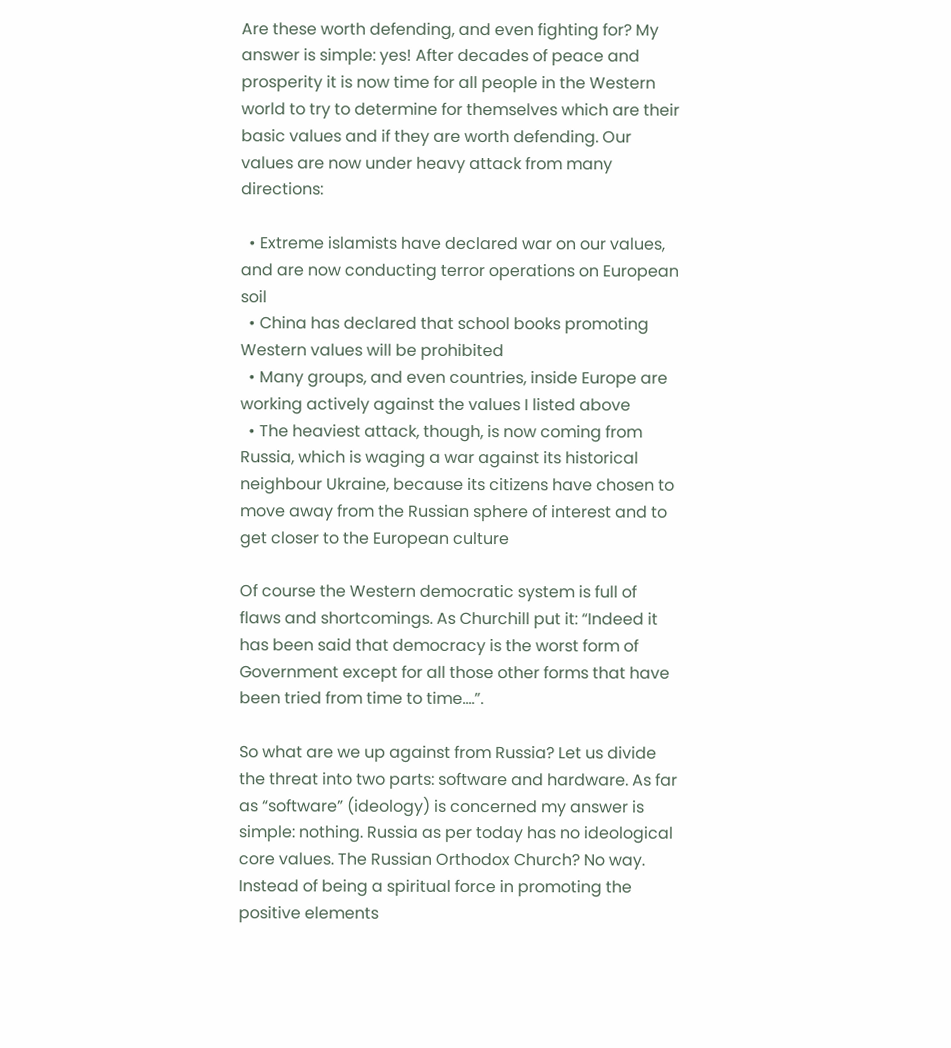Are these worth defending, and even fighting for? My answer is simple: yes! After decades of peace and prosperity it is now time for all people in the Western world to try to determine for themselves which are their basic values and if they are worth defending. Our values are now under heavy attack from many directions:

  • Extreme islamists have declared war on our values, and are now conducting terror operations on European soil
  • China has declared that school books promoting Western values will be prohibited
  • Many groups, and even countries, inside Europe are working actively against the values I listed above
  • The heaviest attack, though, is now coming from Russia, which is waging a war against its historical neighbour Ukraine, because its citizens have chosen to move away from the Russian sphere of interest and to get closer to the European culture

Of course the Western democratic system is full of flaws and shortcomings. As Churchill put it: “Indeed it has been said that democracy is the worst form of Government except for all those other forms that have been tried from time to time.…”.

So what are we up against from Russia? Let us divide the threat into two parts: software and hardware. As far as “software” (ideology) is concerned my answer is simple: nothing. Russia as per today has no ideological core values. The Russian Orthodox Church? No way. Instead of being a spiritual force in promoting the positive elements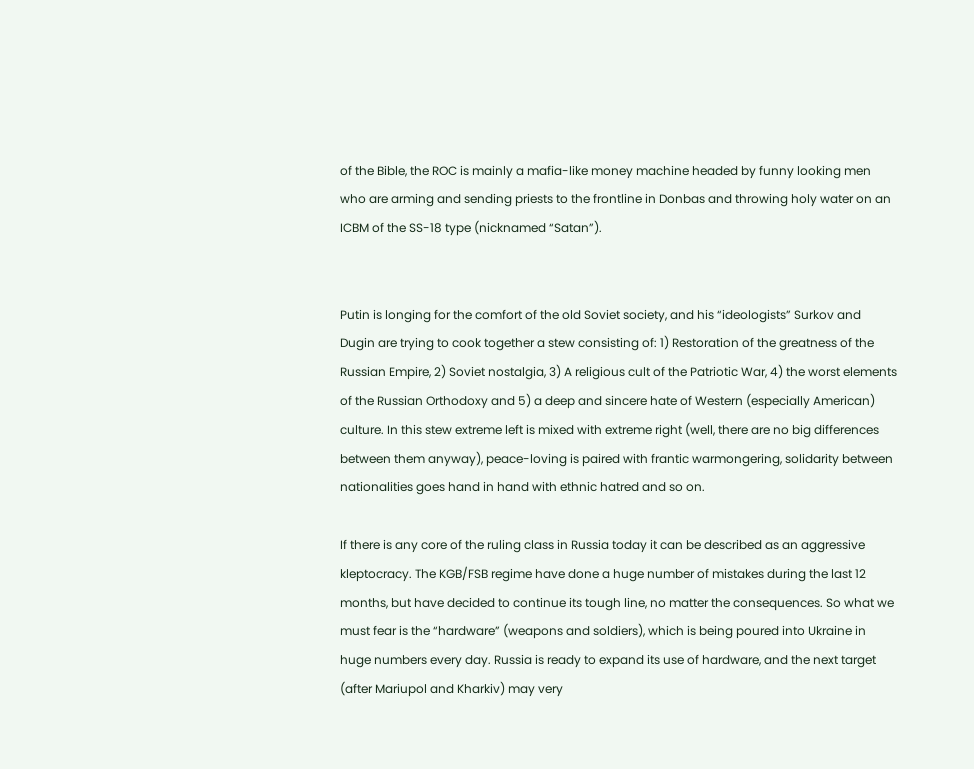of the Bible, the ROC is mainly a mafia-like money machine headed by funny looking men who are arming and sending priests to the frontline in Donbas and throwing holy water on an ICBM of the SS-18 type (nicknamed “Satan”).


Putin is longing for the comfort of the old Soviet society, and his “ideologists” Surkov and Dugin are trying to cook together a stew consisting of: 1) Restoration of the greatness of the Russian Empire, 2) Soviet nostalgia, 3) A religious cult of the Patriotic War, 4) the worst elements of the Russian Orthodoxy and 5) a deep and sincere hate of Western (especially American) culture. In this stew extreme left is mixed with extreme right (well, there are no big differences between them anyway), peace-loving is paired with frantic warmongering, solidarity between nationalities goes hand in hand with ethnic hatred and so on.

If there is any core of the ruling class in Russia today it can be described as an aggressive kleptocracy. The KGB/FSB regime have done a huge number of mistakes during the last 12 months, but have decided to continue its tough line, no matter the consequences. So what we must fear is the “hardware” (weapons and soldiers), which is being poured into Ukraine in huge numbers every day. Russia is ready to expand its use of hardware, and the next target (after Mariupol and Kharkiv) may very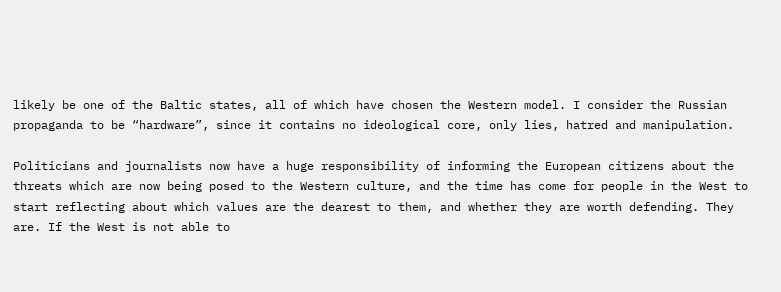likely be one of the Baltic states, all of which have chosen the Western model. I consider the Russian propaganda to be “hardware”, since it contains no ideological core, only lies, hatred and manipulation.

Politicians and journalists now have a huge responsibility of informing the European citizens about the threats which are now being posed to the Western culture, and the time has come for people in the West to start reflecting about which values are the dearest to them, and whether they are worth defending. They are. If the West is not able to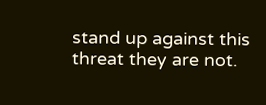stand up against this threat they are not.